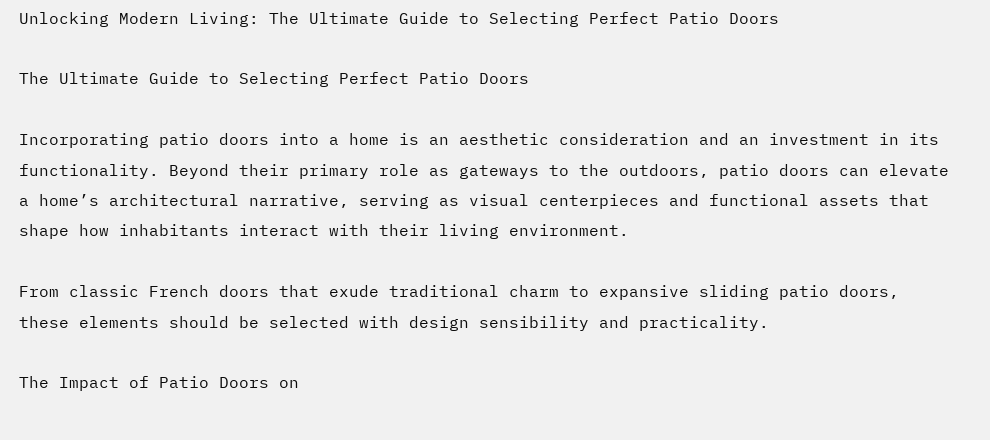Unlocking Modern Living: The Ultimate Guide to Selecting Perfect Patio Doors

The Ultimate Guide to Selecting Perfect Patio Doors

Incorporating patio doors into a home is an aesthetic consideration and an investment in its functionality. Beyond their primary role as gateways to the outdoors, patio doors can elevate a home’s architectural narrative, serving as visual centerpieces and functional assets that shape how inhabitants interact with their living environment.

From classic French doors that exude traditional charm to expansive sliding patio doors, these elements should be selected with design sensibility and practicality.

The Impact of Patio Doors on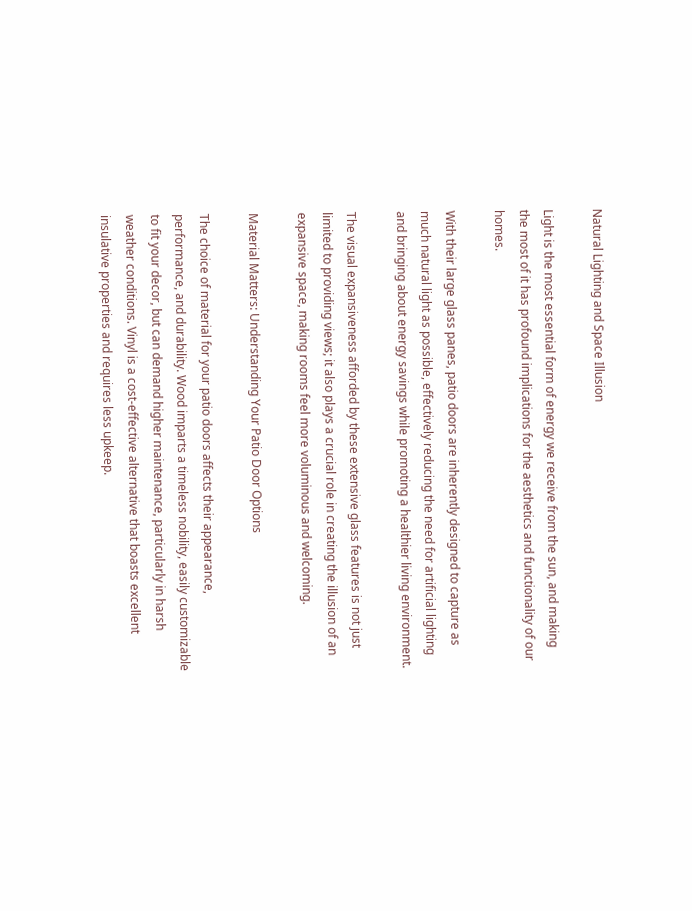Natural Lighting and Space Illusion

Light is the most essential form of energy we receive from the sun, and making the most of it has profound implications for the aesthetics and functionality of our homes.

With their large glass panes, patio doors are inherently designed to capture as much natural light as possible, effectively reducing the need for artificial lighting and bringing about energy savings while promoting a healthier living environment.

The visual expansiveness afforded by these extensive glass features is not just limited to providing views; it also plays a crucial role in creating the illusion of an expansive space, making rooms feel more voluminous and welcoming.

Material Matters: Understanding Your Patio Door Options

The choice of material for your patio doors affects their appearance, performance, and durability. Wood imparts a timeless nobility, easily customizable to fit your decor, but can demand higher maintenance, particularly in harsh weather conditions. Vinyl is a cost-effective alternative that boasts excellent insulative properties and requires less upkeep.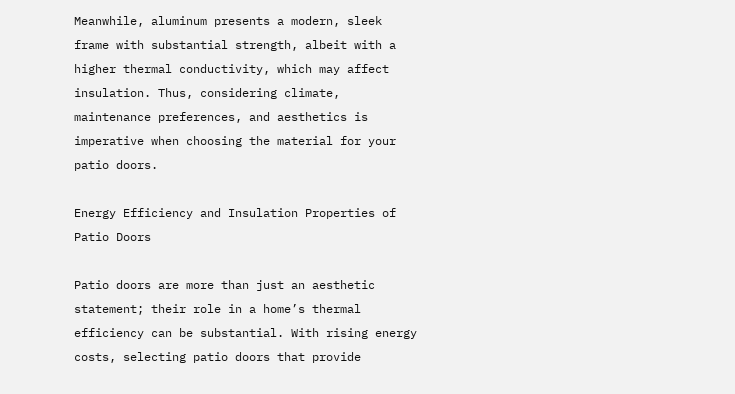Meanwhile, aluminum presents a modern, sleek frame with substantial strength, albeit with a higher thermal conductivity, which may affect insulation. Thus, considering climate, maintenance preferences, and aesthetics is imperative when choosing the material for your patio doors.

Energy Efficiency and Insulation Properties of Patio Doors

Patio doors are more than just an aesthetic statement; their role in a home’s thermal efficiency can be substantial. With rising energy costs, selecting patio doors that provide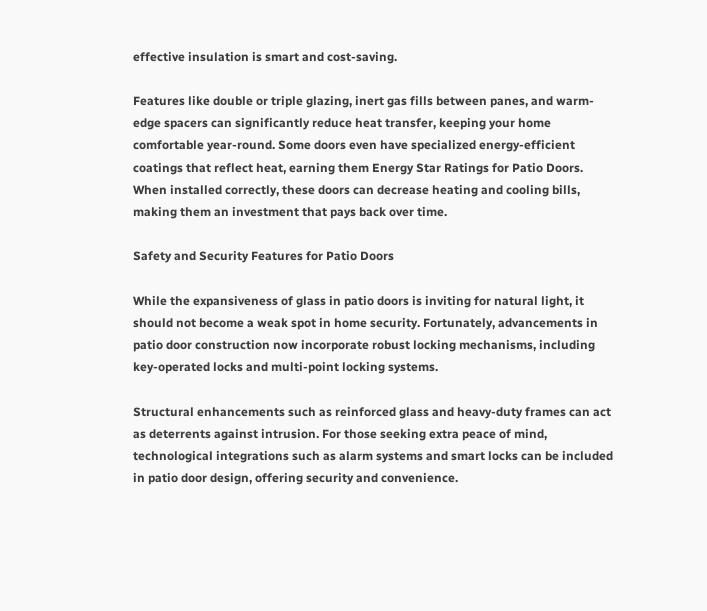effective insulation is smart and cost-saving.

Features like double or triple glazing, inert gas fills between panes, and warm-edge spacers can significantly reduce heat transfer, keeping your home comfortable year-round. Some doors even have specialized energy-efficient coatings that reflect heat, earning them Energy Star Ratings for Patio Doors. When installed correctly, these doors can decrease heating and cooling bills, making them an investment that pays back over time.

Safety and Security Features for Patio Doors

While the expansiveness of glass in patio doors is inviting for natural light, it should not become a weak spot in home security. Fortunately, advancements in patio door construction now incorporate robust locking mechanisms, including key-operated locks and multi-point locking systems.

Structural enhancements such as reinforced glass and heavy-duty frames can act as deterrents against intrusion. For those seeking extra peace of mind, technological integrations such as alarm systems and smart locks can be included in patio door design, offering security and convenience.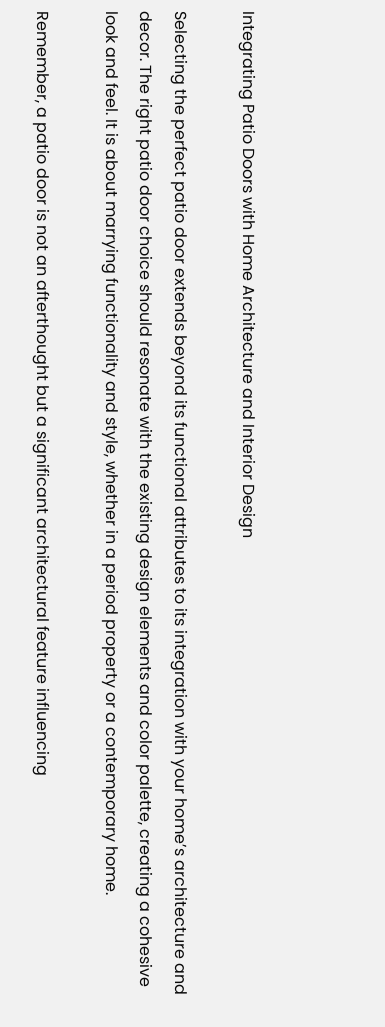Integrating Patio Doors with Home Architecture and Interior Design

Selecting the perfect patio door extends beyond its functional attributes to its integration with your home’s architecture and decor. The right patio door choice should resonate with the existing design elements and color palette, creating a cohesive look and feel. It is about marrying functionality and style, whether in a period property or a contemporary home.

Remember, a patio door is not an afterthought but a significant architectural feature influencing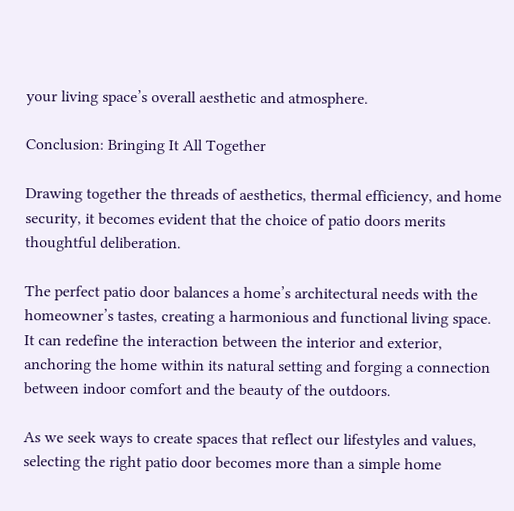your living space’s overall aesthetic and atmosphere.

Conclusion: Bringing It All Together

Drawing together the threads of aesthetics, thermal efficiency, and home security, it becomes evident that the choice of patio doors merits thoughtful deliberation.

The perfect patio door balances a home’s architectural needs with the homeowner’s tastes, creating a harmonious and functional living space. It can redefine the interaction between the interior and exterior, anchoring the home within its natural setting and forging a connection between indoor comfort and the beauty of the outdoors.

As we seek ways to create spaces that reflect our lifestyles and values, selecting the right patio door becomes more than a simple home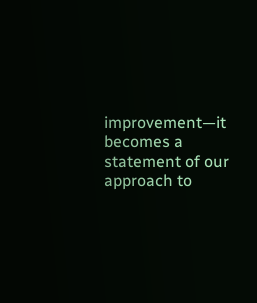improvement—it becomes a statement of our approach to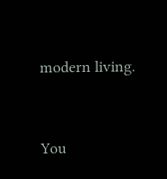modern living.


You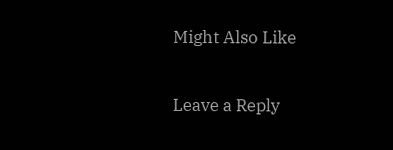Might Also Like

Leave a Reply